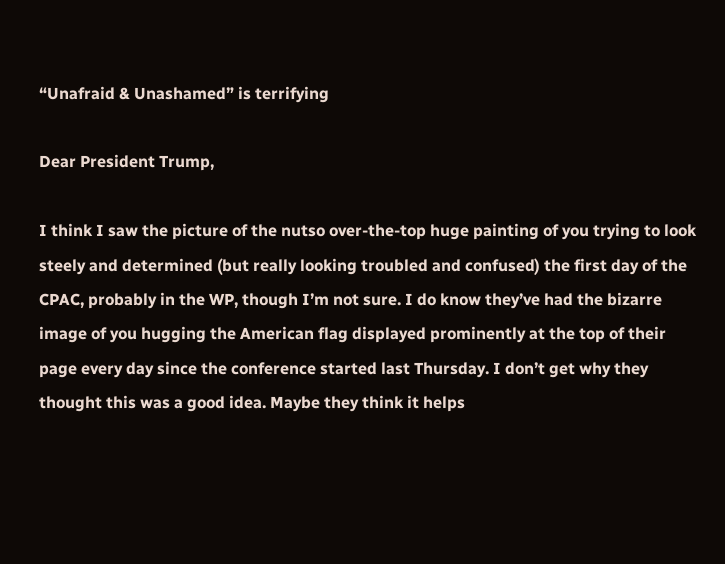“Unafraid & Unashamed” is terrifying

Dear President Trump,

I think I saw the picture of the nutso over-the-top huge painting of you trying to look steely and determined (but really looking troubled and confused) the first day of the CPAC, probably in the WP, though I’m not sure. I do know they’ve had the bizarre image of you hugging the American flag displayed prominently at the top of their page every day since the conference started last Thursday. I don’t get why they thought this was a good idea. Maybe they think it helps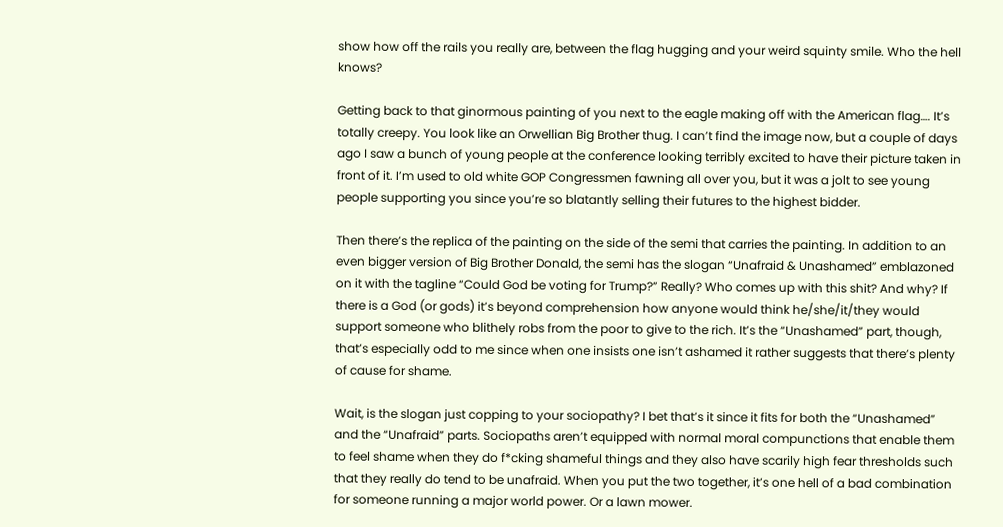show how off the rails you really are, between the flag hugging and your weird squinty smile. Who the hell knows?

Getting back to that ginormous painting of you next to the eagle making off with the American flag…. It’s totally creepy. You look like an Orwellian Big Brother thug. I can’t find the image now, but a couple of days ago I saw a bunch of young people at the conference looking terribly excited to have their picture taken in front of it. I’m used to old white GOP Congressmen fawning all over you, but it was a jolt to see young people supporting you since you’re so blatantly selling their futures to the highest bidder.

Then there’s the replica of the painting on the side of the semi that carries the painting. In addition to an even bigger version of Big Brother Donald, the semi has the slogan “Unafraid & Unashamed” emblazoned on it with the tagline “Could God be voting for Trump?” Really? Who comes up with this shit? And why? If there is a God (or gods) it’s beyond comprehension how anyone would think he/she/it/they would support someone who blithely robs from the poor to give to the rich. It’s the “Unashamed” part, though, that’s especially odd to me since when one insists one isn’t ashamed it rather suggests that there’s plenty of cause for shame.

Wait, is the slogan just copping to your sociopathy? I bet that’s it since it fits for both the “Unashamed” and the “Unafraid” parts. Sociopaths aren’t equipped with normal moral compunctions that enable them to feel shame when they do f*cking shameful things and they also have scarily high fear thresholds such that they really do tend to be unafraid. When you put the two together, it’s one hell of a bad combination for someone running a major world power. Or a lawn mower.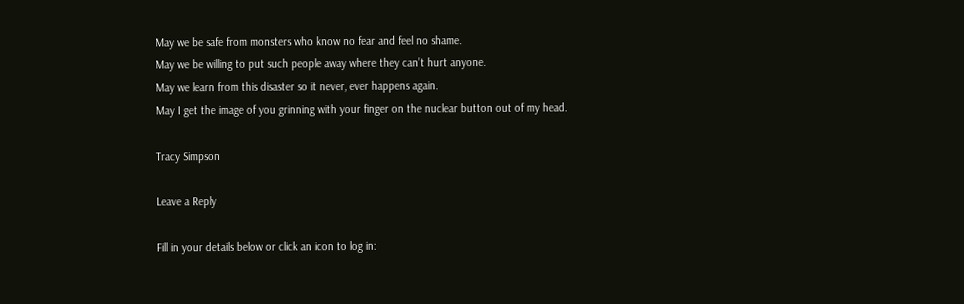May we be safe from monsters who know no fear and feel no shame.
May we be willing to put such people away where they can’t hurt anyone.
May we learn from this disaster so it never, ever happens again.
May I get the image of you grinning with your finger on the nuclear button out of my head.

Tracy Simpson

Leave a Reply

Fill in your details below or click an icon to log in: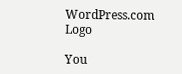WordPress.com Logo

You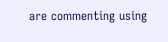are commenting using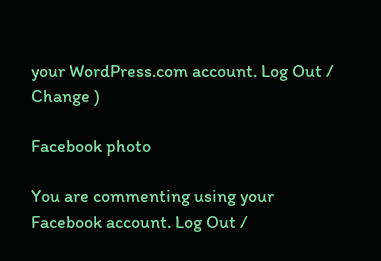your WordPress.com account. Log Out /  Change )

Facebook photo

You are commenting using your Facebook account. Log Out /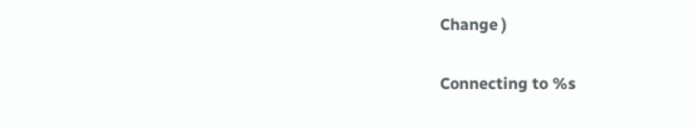Change )

Connecting to %s